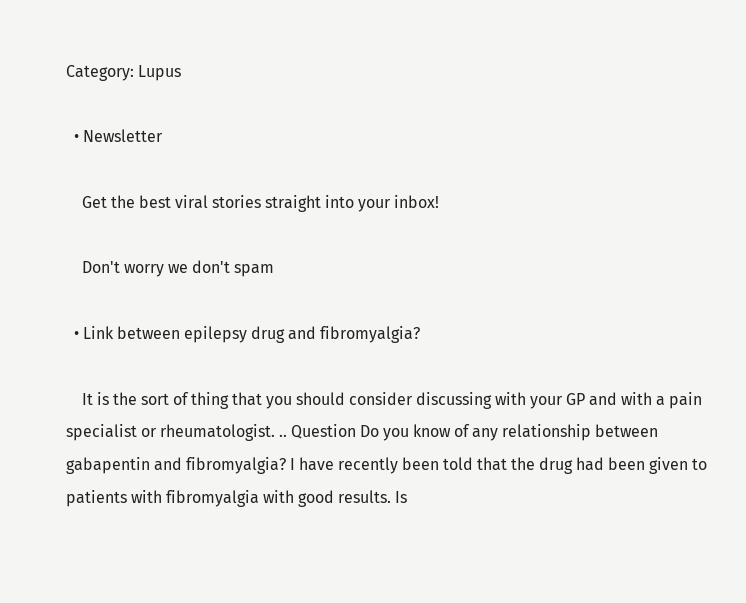Category: Lupus

  • Newsletter

    Get the best viral stories straight into your inbox!

    Don't worry we don't spam

  • Link between epilepsy drug and fibromyalgia?

    It is the sort of thing that you should consider discussing with your GP and with a pain specialist or rheumatologist. .. Question Do you know of any relationship between gabapentin and fibromyalgia? I have recently been told that the drug had been given to patients with fibromyalgia with good results. Is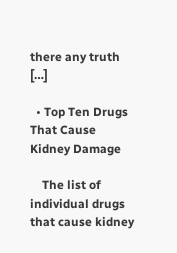there any truth […]

  • Top Ten Drugs That Cause Kidney Damage

    The list of individual drugs that cause kidney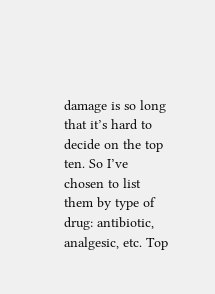damage is so long that it’s hard to decide on the top ten. So I’ve chosen to list them by type of drug: antibiotic, analgesic, etc. Top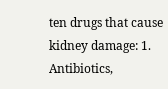ten drugs that cause kidney damage: 1. Antibiotics,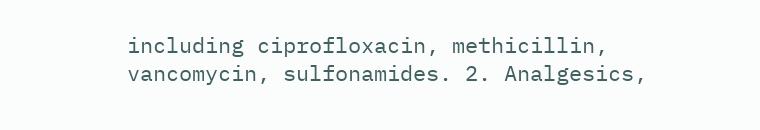including ciprofloxacin, methicillin, vancomycin, sulfonamides. 2. Analgesics,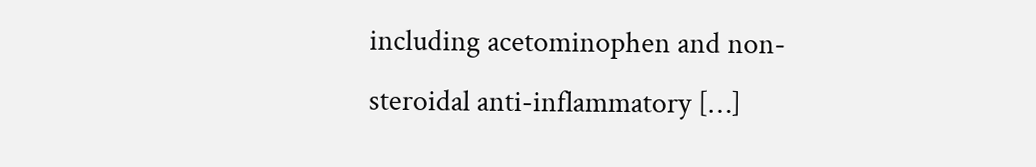including acetominophen and non-steroidal anti-inflammatory […]